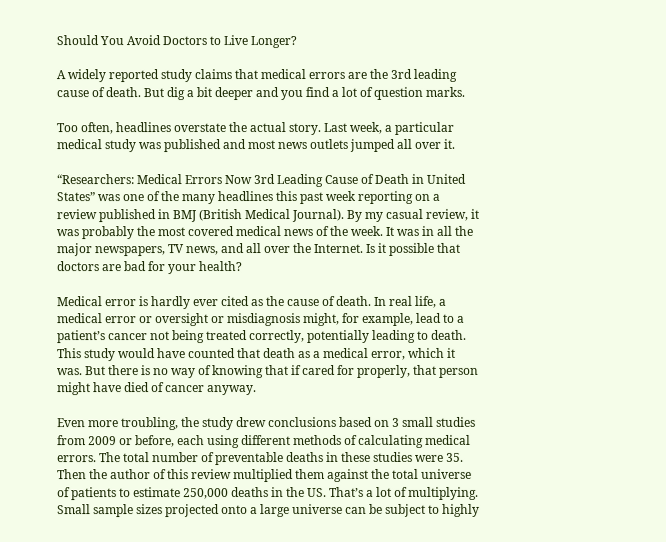Should You Avoid Doctors to Live Longer?

A widely reported study claims that medical errors are the 3rd leading cause of death. But dig a bit deeper and you find a lot of question marks.

Too often, headlines overstate the actual story. Last week, a particular medical study was published and most news outlets jumped all over it.

“Researchers: Medical Errors Now 3rd Leading Cause of Death in United States” was one of the many headlines this past week reporting on a review published in BMJ (British Medical Journal). By my casual review, it was probably the most covered medical news of the week. It was in all the major newspapers, TV news, and all over the Internet. Is it possible that doctors are bad for your health?

Medical error is hardly ever cited as the cause of death. In real life, a medical error or oversight or misdiagnosis might, for example, lead to a patient’s cancer not being treated correctly, potentially leading to death. This study would have counted that death as a medical error, which it was. But there is no way of knowing that if cared for properly, that person might have died of cancer anyway.

Even more troubling, the study drew conclusions based on 3 small studies from 2009 or before, each using different methods of calculating medical errors. The total number of preventable deaths in these studies were 35. Then the author of this review multiplied them against the total universe of patients to estimate 250,000 deaths in the US. That’s a lot of multiplying. Small sample sizes projected onto a large universe can be subject to highly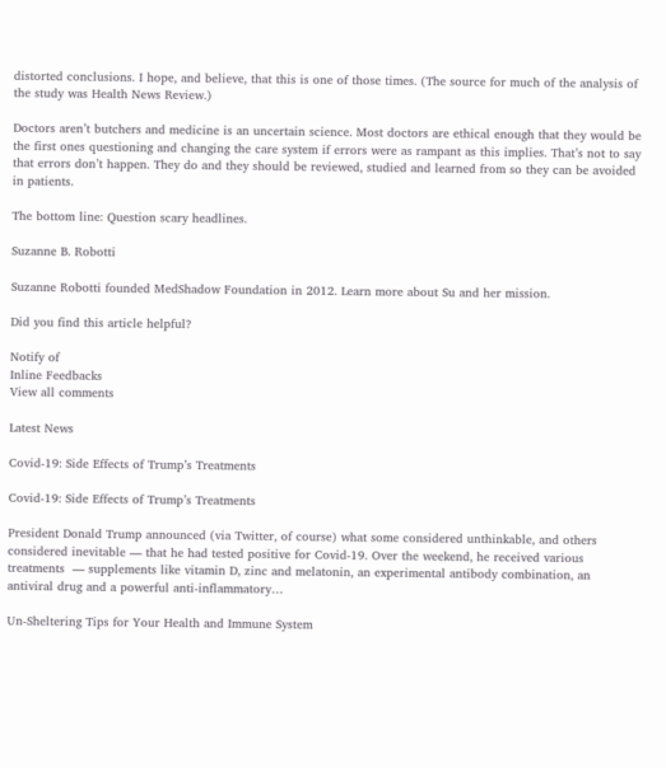distorted conclusions. I hope, and believe, that this is one of those times. (The source for much of the analysis of the study was Health News Review.)

Doctors aren’t butchers and medicine is an uncertain science. Most doctors are ethical enough that they would be the first ones questioning and changing the care system if errors were as rampant as this implies. That’s not to say that errors don’t happen. They do and they should be reviewed, studied and learned from so they can be avoided in patients.

The bottom line: Question scary headlines.

Suzanne B. Robotti

Suzanne Robotti founded MedShadow Foundation in 2012. Learn more about Su and her mission.

Did you find this article helpful?

Notify of
Inline Feedbacks
View all comments

Latest News

Covid-19: Side Effects of Trump’s Treatments

Covid-19: Side Effects of Trump’s Treatments

President Donald Trump announced (via Twitter, of course) what some considered unthinkable, and others considered inevitable — that he had tested positive for Covid-19. Over the weekend, he received various treatments  — supplements like vitamin D, zinc and melatonin, an experimental antibody combination, an antiviral drug and a powerful anti-inflammatory…

Un-Sheltering Tips for Your Health and Immune System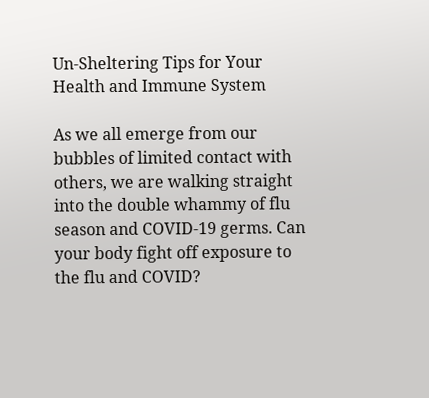Un-Sheltering Tips for Your Health and Immune System

As we all emerge from our bubbles of limited contact with others, we are walking straight into the double whammy of flu season and COVID-19 germs. Can your body fight off exposure to the flu and COVID?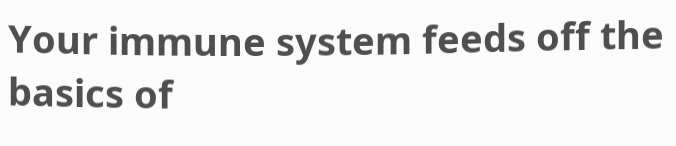Your immune system feeds off the basics of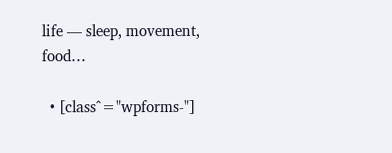life — sleep, movement, food…

  • [class^="wpforms-"]